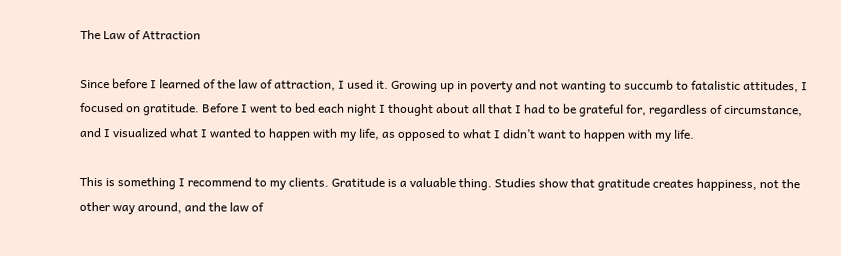The Law of Attraction

Since before I learned of the law of attraction, I used it. Growing up in poverty and not wanting to succumb to fatalistic attitudes, I focused on gratitude. Before I went to bed each night I thought about all that I had to be grateful for, regardless of circumstance, and I visualized what I wanted to happen with my life, as opposed to what I didn’t want to happen with my life.

This is something I recommend to my clients. Gratitude is a valuable thing. Studies show that gratitude creates happiness, not the other way around, and the law of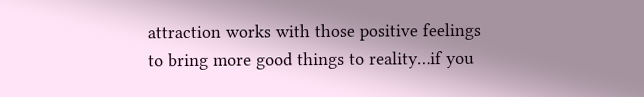attraction works with those positive feelings to bring more good things to reality…if you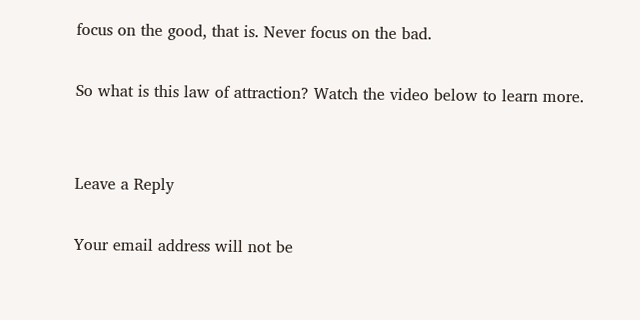focus on the good, that is. Never focus on the bad.

So what is this law of attraction? Watch the video below to learn more.


Leave a Reply

Your email address will not be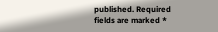published. Required fields are marked *